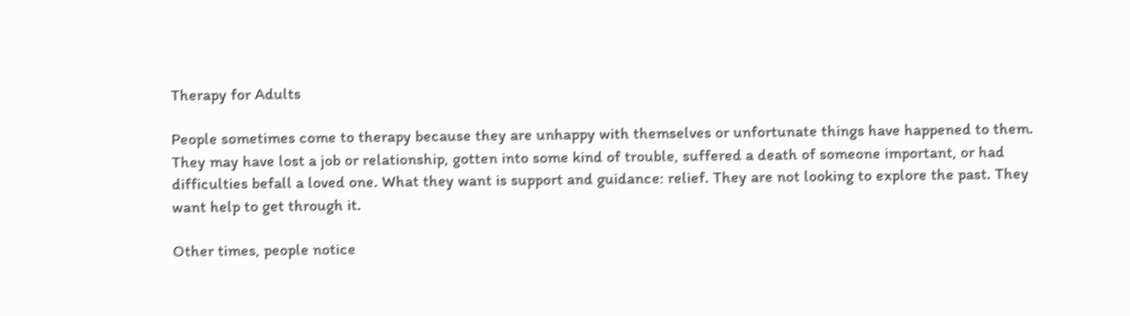Therapy for Adults

People sometimes come to therapy because they are unhappy with themselves or unfortunate things have happened to them. They may have lost a job or relationship, gotten into some kind of trouble, suffered a death of someone important, or had difficulties befall a loved one. What they want is support and guidance: relief. They are not looking to explore the past. They want help to get through it.

Other times, people notice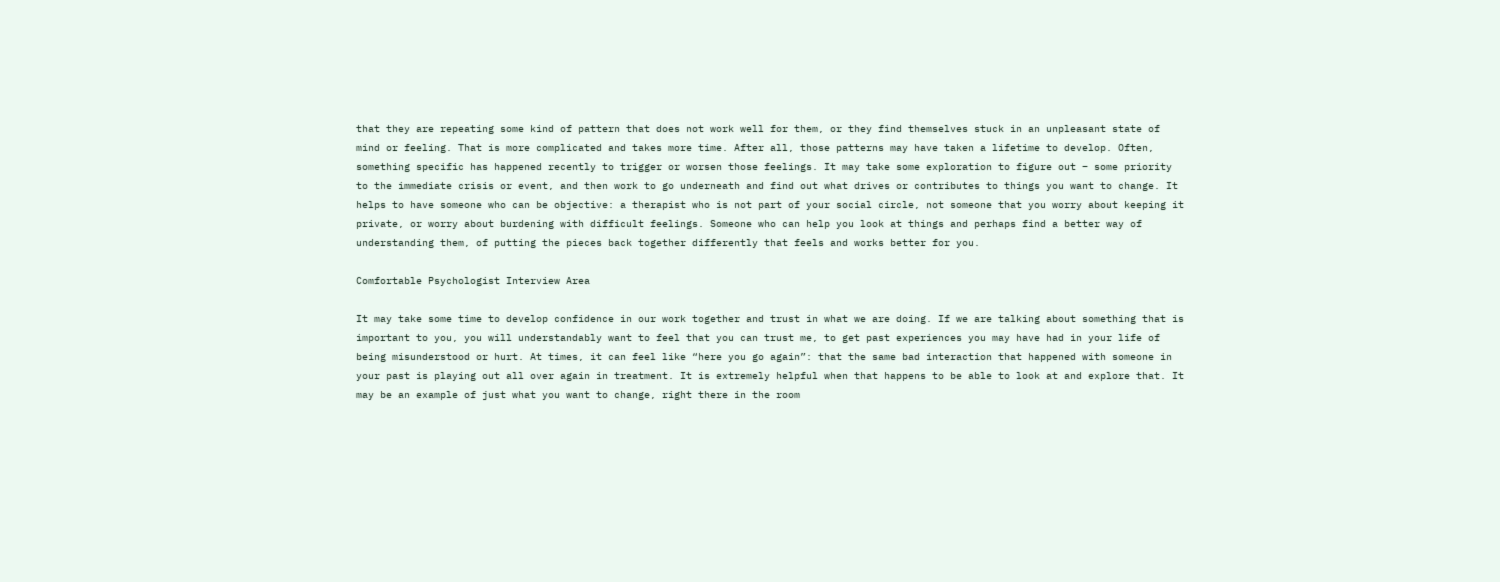that they are repeating some kind of pattern that does not work well for them, or they find themselves stuck in an unpleasant state of mind or feeling. That is more complicated and takes more time. After all, those patterns may have taken a lifetime to develop. Often, something specific has happened recently to trigger or worsen those feelings. It may take some exploration to figure out – some priority to the immediate crisis or event, and then work to go underneath and find out what drives or contributes to things you want to change. It helps to have someone who can be objective: a therapist who is not part of your social circle, not someone that you worry about keeping it private, or worry about burdening with difficult feelings. Someone who can help you look at things and perhaps find a better way of understanding them, of putting the pieces back together differently that feels and works better for you.

Comfortable Psychologist Interview Area

It may take some time to develop confidence in our work together and trust in what we are doing. If we are talking about something that is important to you, you will understandably want to feel that you can trust me, to get past experiences you may have had in your life of being misunderstood or hurt. At times, it can feel like “here you go again”: that the same bad interaction that happened with someone in your past is playing out all over again in treatment. It is extremely helpful when that happens to be able to look at and explore that. It may be an example of just what you want to change, right there in the room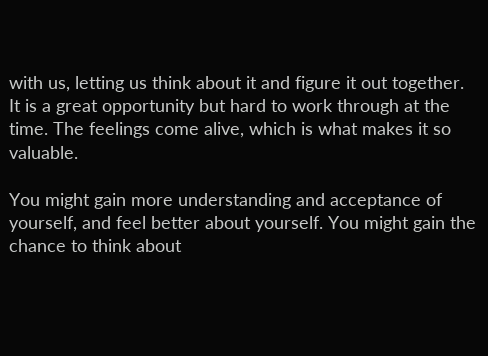with us, letting us think about it and figure it out together. It is a great opportunity but hard to work through at the time. The feelings come alive, which is what makes it so valuable.

You might gain more understanding and acceptance of yourself, and feel better about yourself. You might gain the chance to think about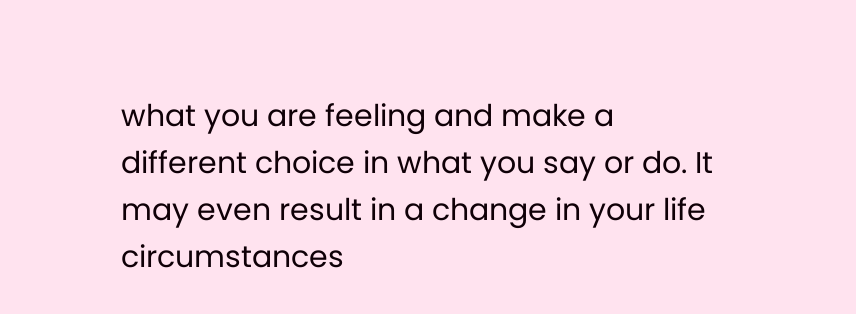what you are feeling and make a different choice in what you say or do. It may even result in a change in your life circumstances